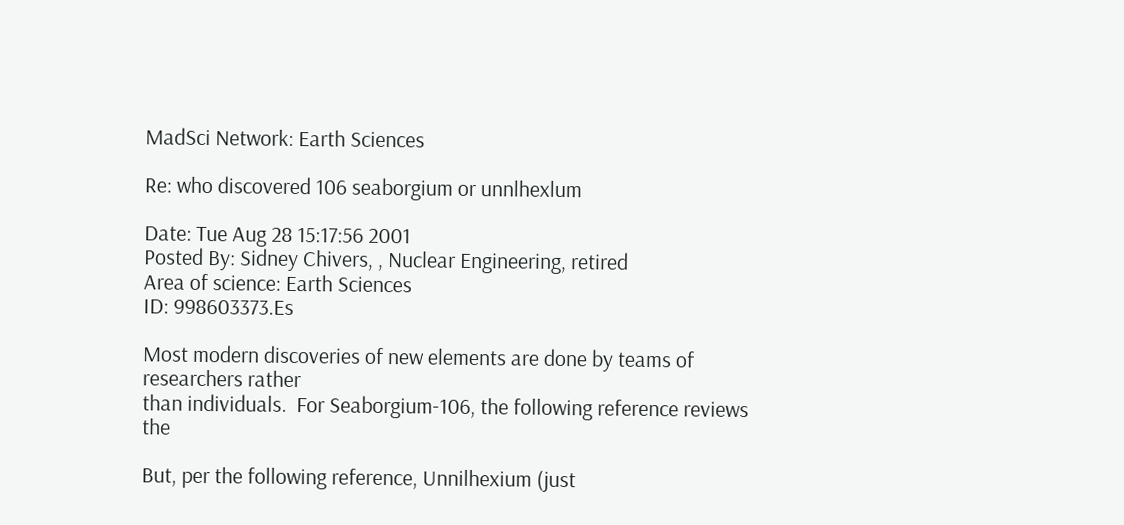MadSci Network: Earth Sciences

Re: who discovered 106 seaborgium or unnlhexlum

Date: Tue Aug 28 15:17:56 2001
Posted By: Sidney Chivers, , Nuclear Engineering, retired
Area of science: Earth Sciences
ID: 998603373.Es

Most modern discoveries of new elements are done by teams of researchers rather
than individuals.  For Seaborgium-106, the following reference reviews the

But, per the following reference, Unnilhexium (just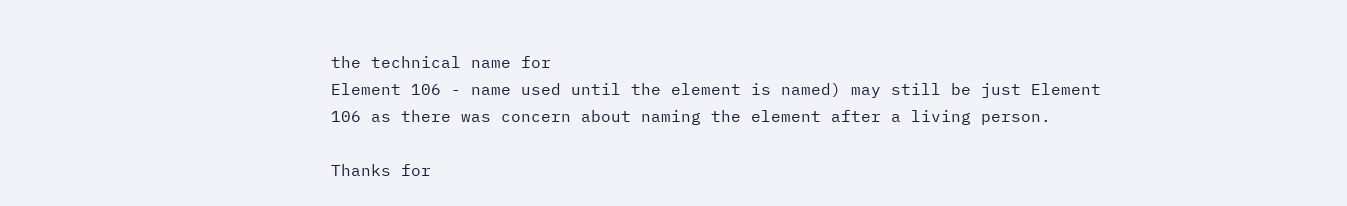the technical name for
Element 106 - name used until the element is named) may still be just Element
106 as there was concern about naming the element after a living person.

Thanks for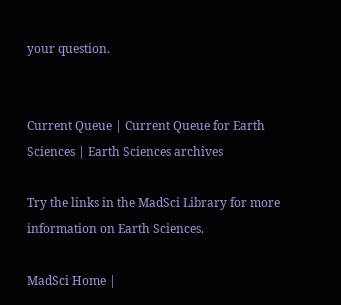your question.


Current Queue | Current Queue for Earth Sciences | Earth Sciences archives

Try the links in the MadSci Library for more information on Earth Sciences.

MadSci Home |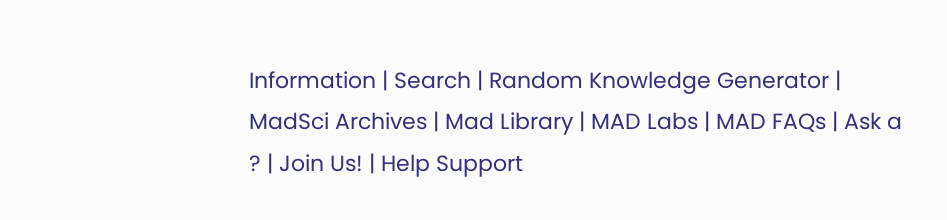Information | Search | Random Knowledge Generator | MadSci Archives | Mad Library | MAD Labs | MAD FAQs | Ask a ? | Join Us! | Help Support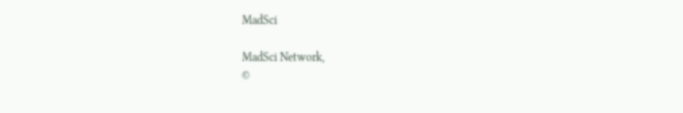MadSci

MadSci Network,
©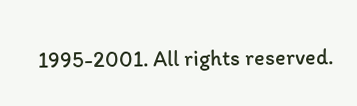1995-2001. All rights reserved.